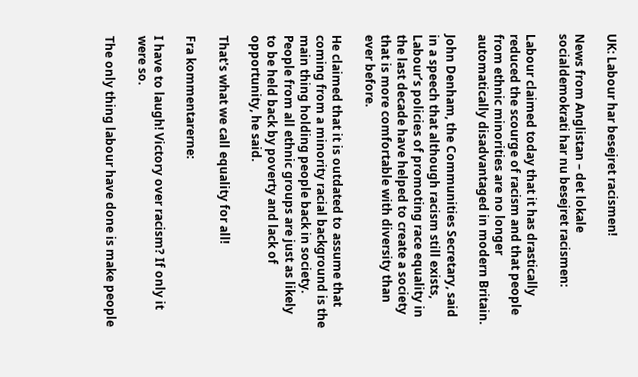UK: Labour har besejret racismen!

News from Anglistan – det lokale socialdemokrati har nu besejret racismen:

Labour claimed today that it has drastically reduced the scourge of racism and that people from ethnic minorities are no longer automatically disadvantaged in modern Britain.

John Denham, the Communities Secretary, said in a speech that although racism still exists, Labour’s policies of promoting race equality in the last decade have helped to create a society that is more comfortable with diversity than ever before.

He claimed that it is outdated to assume that coming from a minority racial background is the main thing holding people back in society. People from all ethnic groups are just as likely to be held back by poverty and lack of opportunity, he said.

That's what we call equality for all!

Fra kommentarerne:

I have to laugh! Victory over racism? If only it were so.

The only thing labour have done is make people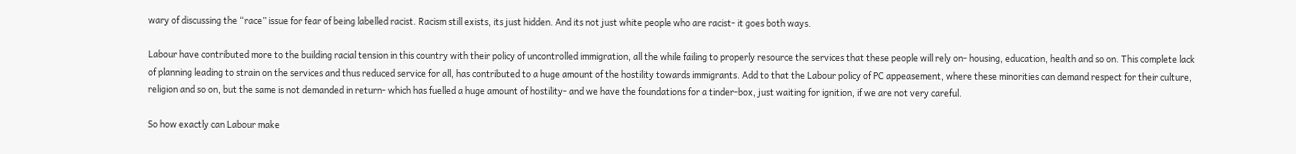wary of discussing the “race” issue for fear of being labelled racist. Racism still exists, its just hidden. And its not just white people who are racist- it goes both ways.

Labour have contributed more to the building racial tension in this country with their policy of uncontrolled immigration, all the while failing to properly resource the services that these people will rely on- housing, education, health and so on. This complete lack of planning leading to strain on the services and thus reduced service for all, has contributed to a huge amount of the hostility towards immigrants. Add to that the Labour policy of PC appeasement, where these minorities can demand respect for their culture, religion and so on, but the same is not demanded in return- which has fuelled a huge amount of hostility- and we have the foundations for a tinder-box, just waiting for ignition, if we are not very careful.

So how exactly can Labour make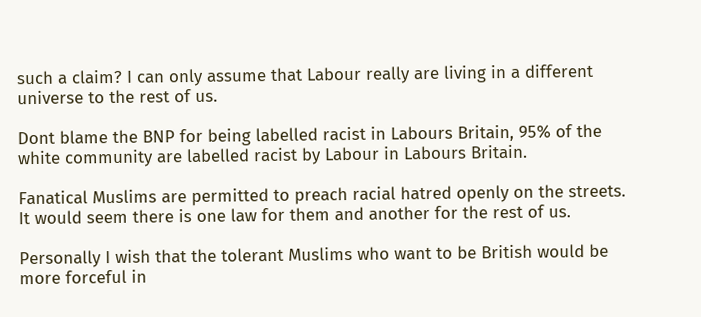such a claim? I can only assume that Labour really are living in a different universe to the rest of us.

Dont blame the BNP for being labelled racist in Labours Britain, 95% of the white community are labelled racist by Labour in Labours Britain.

Fanatical Muslims are permitted to preach racial hatred openly on the streets. It would seem there is one law for them and another for the rest of us.

Personally I wish that the tolerant Muslims who want to be British would be more forceful in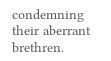condemning their aberrant brethren.